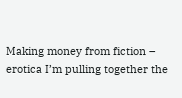Making money from fiction – erotica I’m pulling together the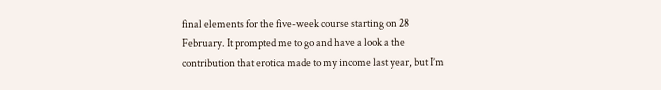final elements for the five-week course starting on 28 February. It prompted me to go and have a look a the contribution that erotica made to my income last year, but I’m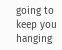going to keep you hanging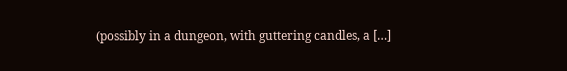(possibly in a dungeon, with guttering candles, a […]